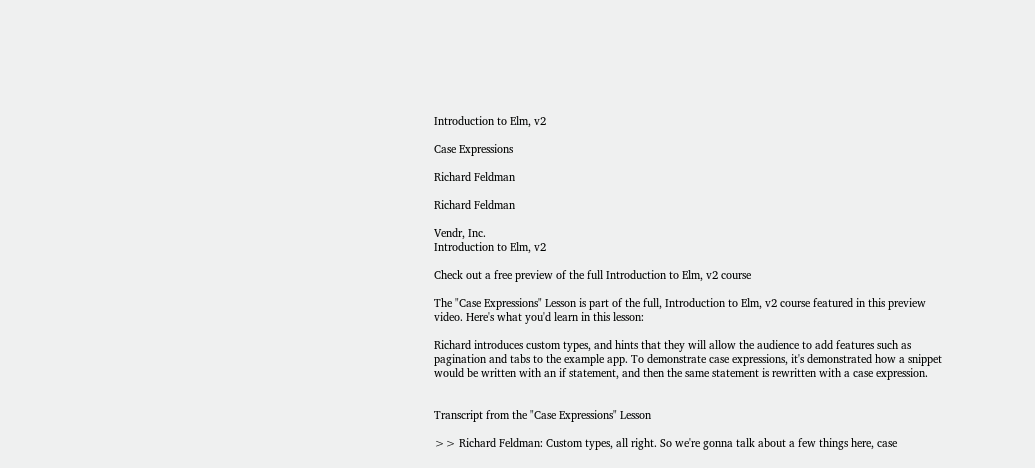Introduction to Elm, v2

Case Expressions

Richard Feldman

Richard Feldman

Vendr, Inc.
Introduction to Elm, v2

Check out a free preview of the full Introduction to Elm, v2 course

The "Case Expressions" Lesson is part of the full, Introduction to Elm, v2 course featured in this preview video. Here's what you'd learn in this lesson:

Richard introduces custom types, and hints that they will allow the audience to add features such as pagination and tabs to the example app. To demonstrate case expressions, it's demonstrated how a snippet would be written with an if statement, and then the same statement is rewritten with a case expression.


Transcript from the "Case Expressions" Lesson

>> Richard Feldman: Custom types, all right. So we're gonna talk about a few things here, case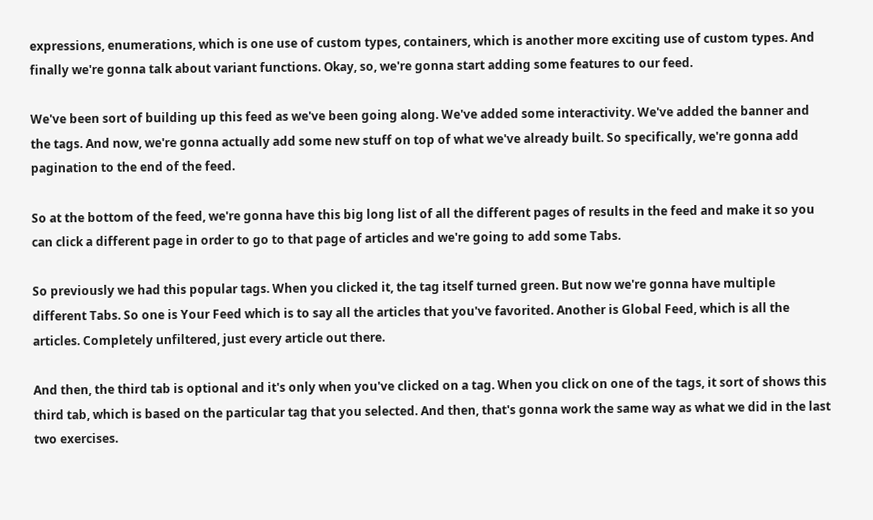expressions, enumerations, which is one use of custom types, containers, which is another more exciting use of custom types. And finally we're gonna talk about variant functions. Okay, so, we're gonna start adding some features to our feed.

We've been sort of building up this feed as we've been going along. We've added some interactivity. We've added the banner and the tags. And now, we're gonna actually add some new stuff on top of what we've already built. So specifically, we're gonna add pagination to the end of the feed.

So at the bottom of the feed, we're gonna have this big long list of all the different pages of results in the feed and make it so you can click a different page in order to go to that page of articles and we're going to add some Tabs.

So previously we had this popular tags. When you clicked it, the tag itself turned green. But now we're gonna have multiple different Tabs. So one is Your Feed which is to say all the articles that you've favorited. Another is Global Feed, which is all the articles. Completely unfiltered, just every article out there.

And then, the third tab is optional and it's only when you've clicked on a tag. When you click on one of the tags, it sort of shows this third tab, which is based on the particular tag that you selected. And then, that's gonna work the same way as what we did in the last two exercises.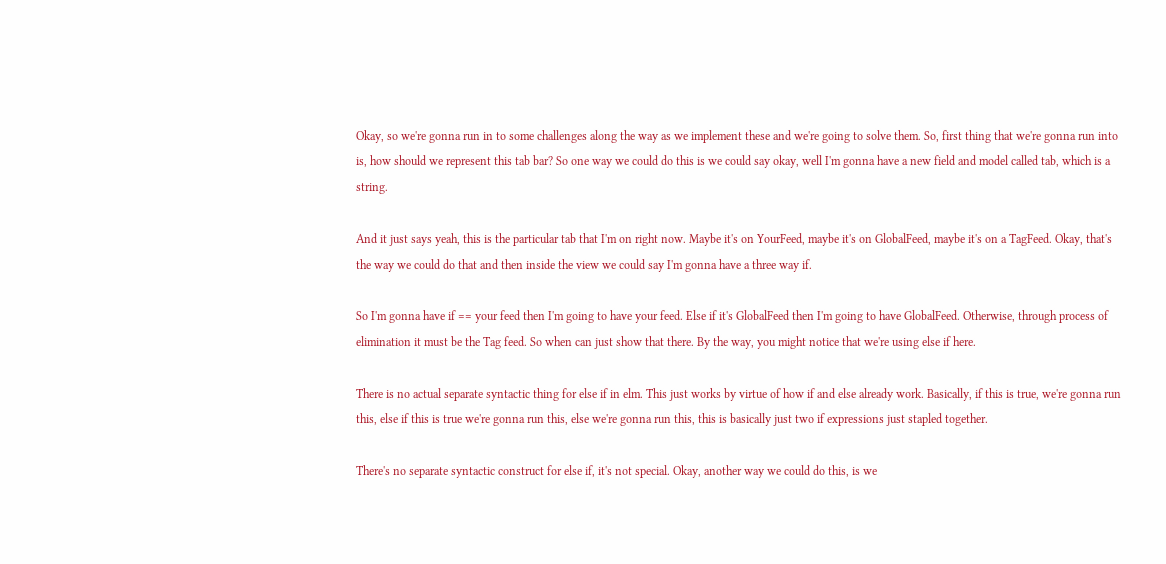Okay, so we're gonna run in to some challenges along the way as we implement these and we're going to solve them. So, first thing that we're gonna run into is, how should we represent this tab bar? So one way we could do this is we could say okay, well I'm gonna have a new field and model called tab, which is a string.

And it just says yeah, this is the particular tab that I'm on right now. Maybe it's on YourFeed, maybe it's on GlobalFeed, maybe it's on a TagFeed. Okay, that's the way we could do that and then inside the view we could say I'm gonna have a three way if.

So I'm gonna have if == your feed then I'm going to have your feed. Else if it's GlobalFeed then I'm going to have GlobalFeed. Otherwise, through process of elimination it must be the Tag feed. So when can just show that there. By the way, you might notice that we're using else if here.

There is no actual separate syntactic thing for else if in elm. This just works by virtue of how if and else already work. Basically, if this is true, we're gonna run this, else if this is true we're gonna run this, else we're gonna run this, this is basically just two if expressions just stapled together.

There's no separate syntactic construct for else if, it's not special. Okay, another way we could do this, is we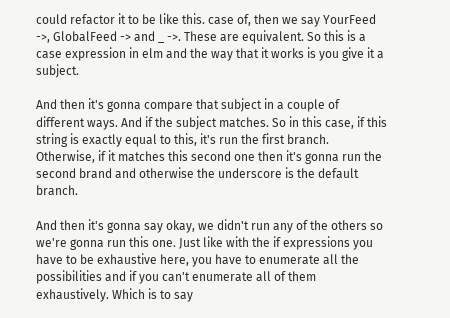could refactor it to be like this. case of, then we say YourFeed ->, GlobalFeed -> and _ ->. These are equivalent. So this is a case expression in elm and the way that it works is you give it a subject.

And then it's gonna compare that subject in a couple of different ways. And if the subject matches. So in this case, if this string is exactly equal to this, it's run the first branch. Otherwise, if it matches this second one then it's gonna run the second brand and otherwise the underscore is the default branch.

And then it's gonna say okay, we didn't run any of the others so we're gonna run this one. Just like with the if expressions you have to be exhaustive here, you have to enumerate all the possibilities and if you can't enumerate all of them exhaustively. Which is to say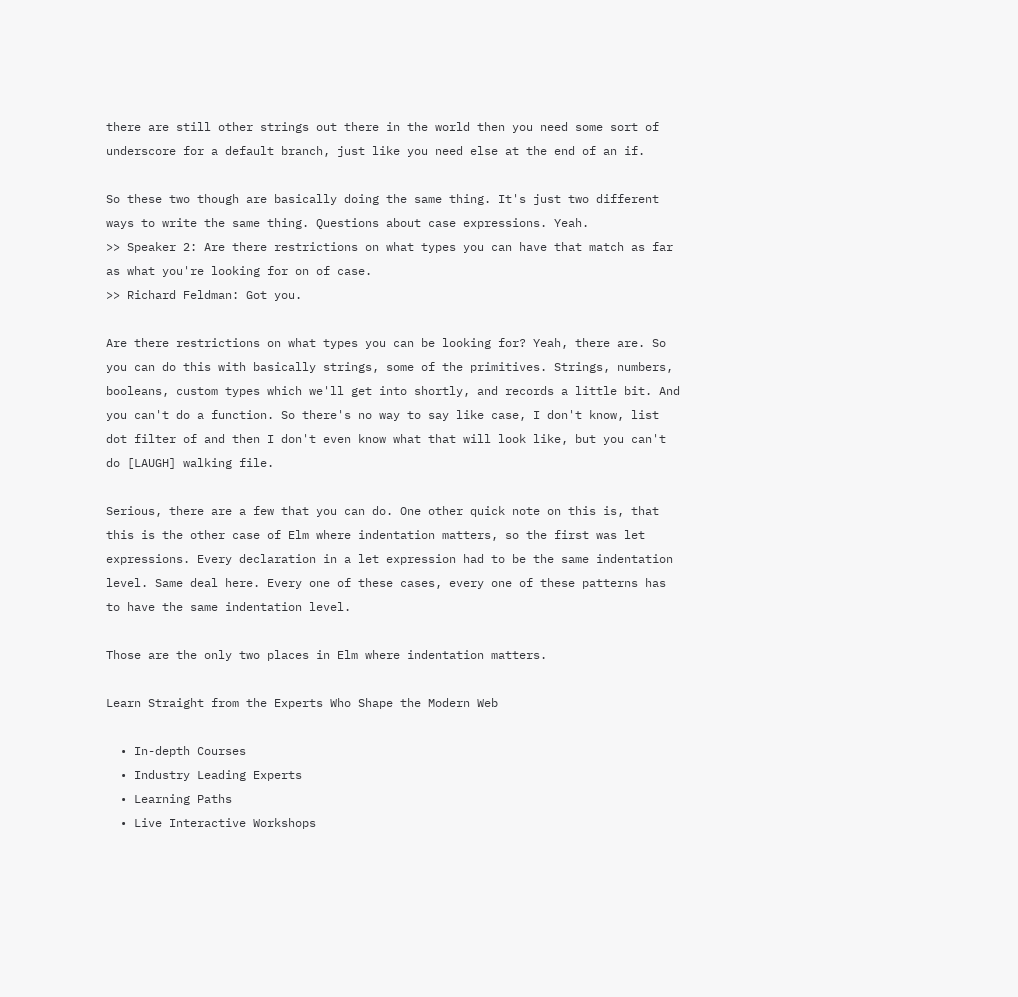there are still other strings out there in the world then you need some sort of underscore for a default branch, just like you need else at the end of an if.

So these two though are basically doing the same thing. It's just two different ways to write the same thing. Questions about case expressions. Yeah.
>> Speaker 2: Are there restrictions on what types you can have that match as far as what you're looking for on of case.
>> Richard Feldman: Got you.

Are there restrictions on what types you can be looking for? Yeah, there are. So you can do this with basically strings, some of the primitives. Strings, numbers, booleans, custom types which we'll get into shortly, and records a little bit. And you can't do a function. So there's no way to say like case, I don't know, list dot filter of and then I don't even know what that will look like, but you can't do [LAUGH] walking file.

Serious, there are a few that you can do. One other quick note on this is, that this is the other case of Elm where indentation matters, so the first was let expressions. Every declaration in a let expression had to be the same indentation level. Same deal here. Every one of these cases, every one of these patterns has to have the same indentation level.

Those are the only two places in Elm where indentation matters.

Learn Straight from the Experts Who Shape the Modern Web

  • In-depth Courses
  • Industry Leading Experts
  • Learning Paths
  • Live Interactive Workshops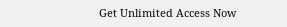Get Unlimited Access Now